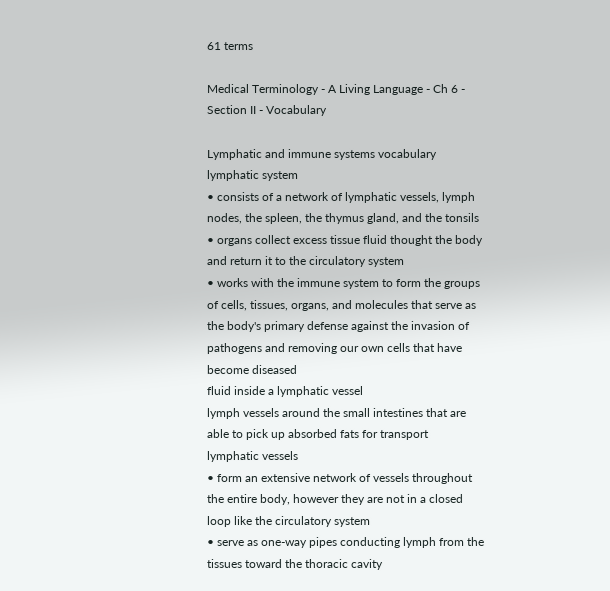61 terms

Medical Terminology - A Living Language - Ch 6 - Section II - Vocabulary

Lymphatic and immune systems vocabulary
lymphatic system
• consists of a network of lymphatic vessels, lymph nodes, the spleen, the thymus gland, and the tonsils
• organs collect excess tissue fluid thought the body and return it to the circulatory system
• works with the immune system to form the groups of cells, tissues, organs, and molecules that serve as the body's primary defense against the invasion of pathogens and removing our own cells that have become diseased
fluid inside a lymphatic vessel
lymph vessels around the small intestines that are able to pick up absorbed fats for transport
lymphatic vessels
• form an extensive network of vessels throughout the entire body, however they are not in a closed loop like the circulatory system
• serve as one-way pipes conducting lymph from the tissues toward the thoracic cavity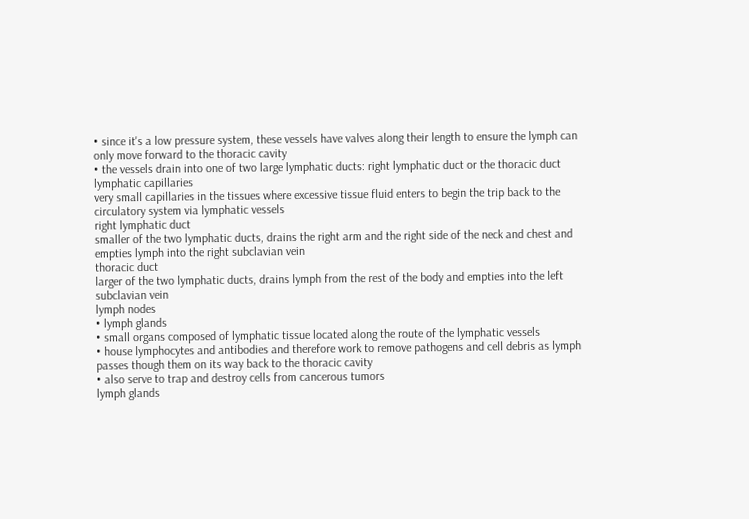• since it's a low pressure system, these vessels have valves along their length to ensure the lymph can only move forward to the thoracic cavity
• the vessels drain into one of two large lymphatic ducts: right lymphatic duct or the thoracic duct
lymphatic capillaries
very small capillaries in the tissues where excessive tissue fluid enters to begin the trip back to the circulatory system via lymphatic vessels
right lymphatic duct
smaller of the two lymphatic ducts, drains the right arm and the right side of the neck and chest and empties lymph into the right subclavian vein
thoracic duct
larger of the two lymphatic ducts, drains lymph from the rest of the body and empties into the left subclavian vein
lymph nodes
• lymph glands
• small organs composed of lymphatic tissue located along the route of the lymphatic vessels
• house lymphocytes and antibodies and therefore work to remove pathogens and cell debris as lymph passes though them on its way back to the thoracic cavity
• also serve to trap and destroy cells from cancerous tumors
lymph glands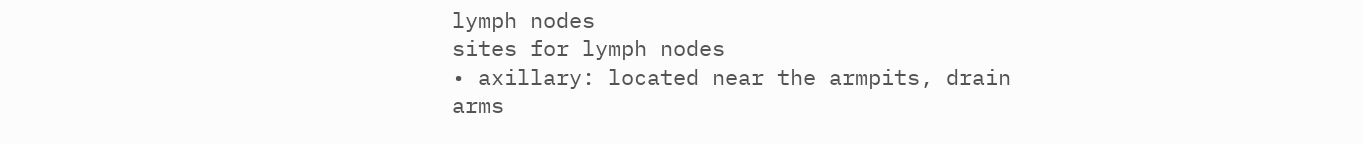lymph nodes
sites for lymph nodes
• axillary: located near the armpits, drain arms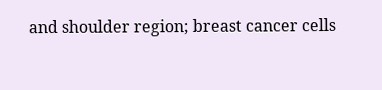and shoulder region; breast cancer cells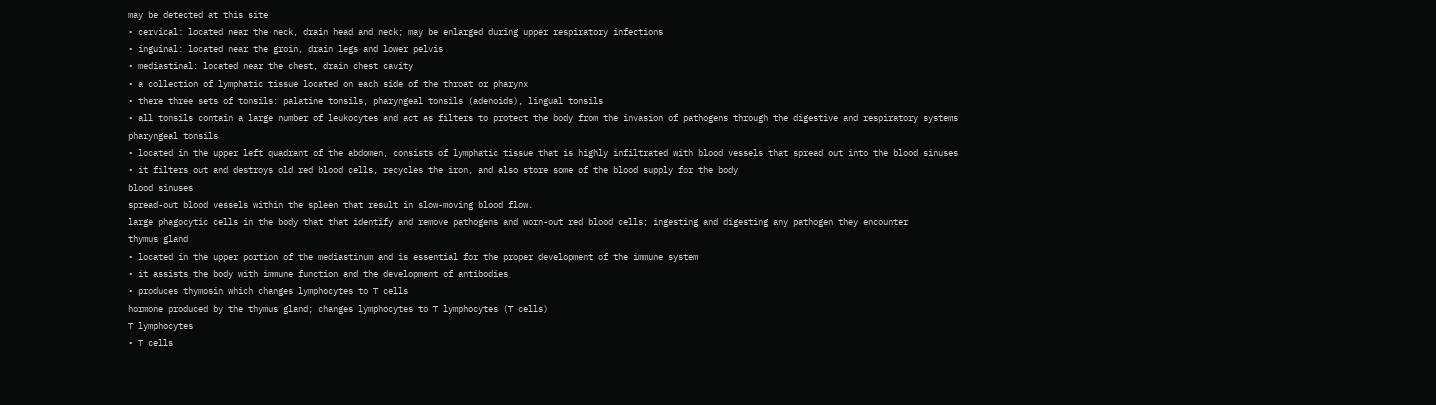may be detected at this site
• cervical: located near the neck, drain head and neck; may be enlarged during upper respiratory infections
• inguinal: located near the groin, drain legs and lower pelvis
• mediastinal: located near the chest, drain chest cavity
• a collection of lymphatic tissue located on each side of the throat or pharynx
• there three sets of tonsils: palatine tonsils, pharyngeal tonsils (adenoids), lingual tonsils
• all tonsils contain a large number of leukocytes and act as filters to protect the body from the invasion of pathogens through the digestive and respiratory systems
pharyngeal tonsils
• located in the upper left quadrant of the abdomen, consists of lymphatic tissue that is highly infiltrated with blood vessels that spread out into the blood sinuses
• it filters out and destroys old red blood cells, recycles the iron, and also store some of the blood supply for the body
blood sinuses
spread-out blood vessels within the spleen that result in slow-moving blood flow.
large phagocytic cells in the body that that identify and remove pathogens and worn-out red blood cells; ingesting and digesting any pathogen they encounter
thymus gland
• located in the upper portion of the mediastinum and is essential for the proper development of the immune system
• it assists the body with immune function and the development of antibodies
• produces thymosin which changes lymphocytes to T cells
hormone produced by the thymus gland; changes lymphocytes to T lymphocytes (T cells)
T lymphocytes
• T cells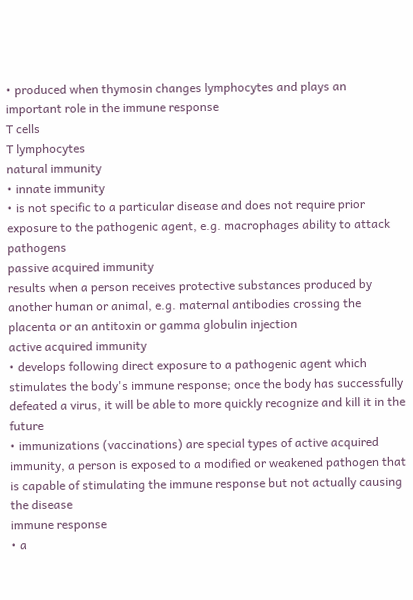• produced when thymosin changes lymphocytes and plays an important role in the immune response
T cells
T lymphocytes
natural immunity
• innate immunity
• is not specific to a particular disease and does not require prior exposure to the pathogenic agent, e.g. macrophages ability to attack pathogens
passive acquired immunity
results when a person receives protective substances produced by another human or animal, e.g. maternal antibodies crossing the placenta or an antitoxin or gamma globulin injection
active acquired immunity
• develops following direct exposure to a pathogenic agent which stimulates the body's immune response; once the body has successfully defeated a virus, it will be able to more quickly recognize and kill it in the future
• immunizations (vaccinations) are special types of active acquired immunity, a person is exposed to a modified or weakened pathogen that is capable of stimulating the immune response but not actually causing the disease
immune response
• a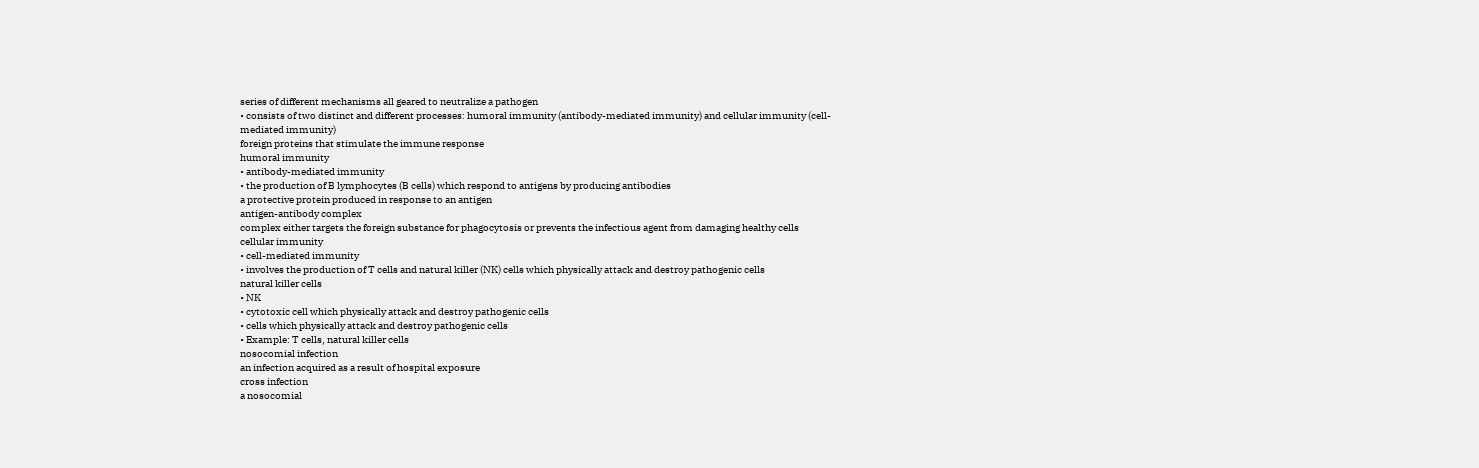series of different mechanisms all geared to neutralize a pathogen
• consists of two distinct and different processes: humoral immunity (antibody-mediated immunity) and cellular immunity (cell-mediated immunity)
foreign proteins that stimulate the immune response
humoral immunity
• antibody-mediated immunity
• the production of B lymphocytes (B cells) which respond to antigens by producing antibodies
a protective protein produced in response to an antigen
antigen-antibody complex
complex either targets the foreign substance for phagocytosis or prevents the infectious agent from damaging healthy cells
cellular immunity
• cell-mediated immunity
• involves the production of T cells and natural killer (NK) cells which physically attack and destroy pathogenic cells
natural killer cells
• NK
• cytotoxic cell which physically attack and destroy pathogenic cells
• cells which physically attack and destroy pathogenic cells
• Example: T cells, natural killer cells
nosocomial infection
an infection acquired as a result of hospital exposure
cross infection
a nosocomial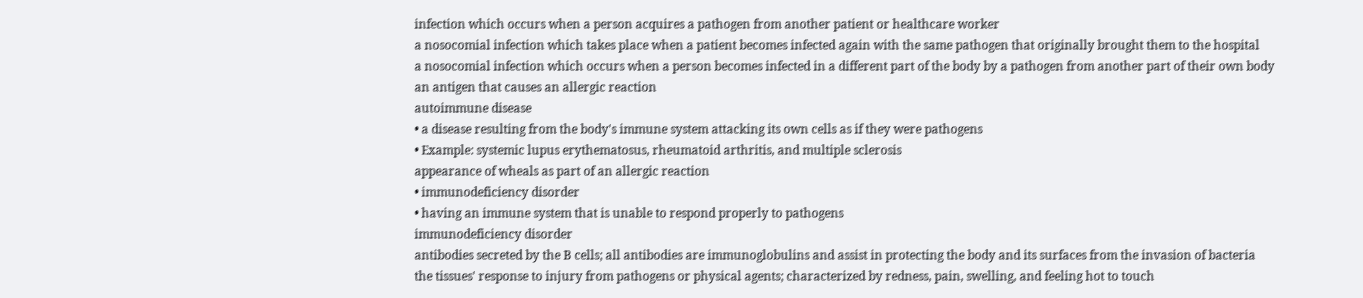infection which occurs when a person acquires a pathogen from another patient or healthcare worker
a nosocomial infection which takes place when a patient becomes infected again with the same pathogen that originally brought them to the hospital
a nosocomial infection which occurs when a person becomes infected in a different part of the body by a pathogen from another part of their own body
an antigen that causes an allergic reaction
autoimmune disease
• a disease resulting from the body's immune system attacking its own cells as if they were pathogens
• Example: systemic lupus erythematosus, rheumatoid arthritis, and multiple sclerosis
appearance of wheals as part of an allergic reaction
• immunodeficiency disorder
• having an immune system that is unable to respond properly to pathogens
immunodeficiency disorder
antibodies secreted by the B cells; all antibodies are immunoglobulins and assist in protecting the body and its surfaces from the invasion of bacteria
the tissues' response to injury from pathogens or physical agents; characterized by redness, pain, swelling, and feeling hot to touch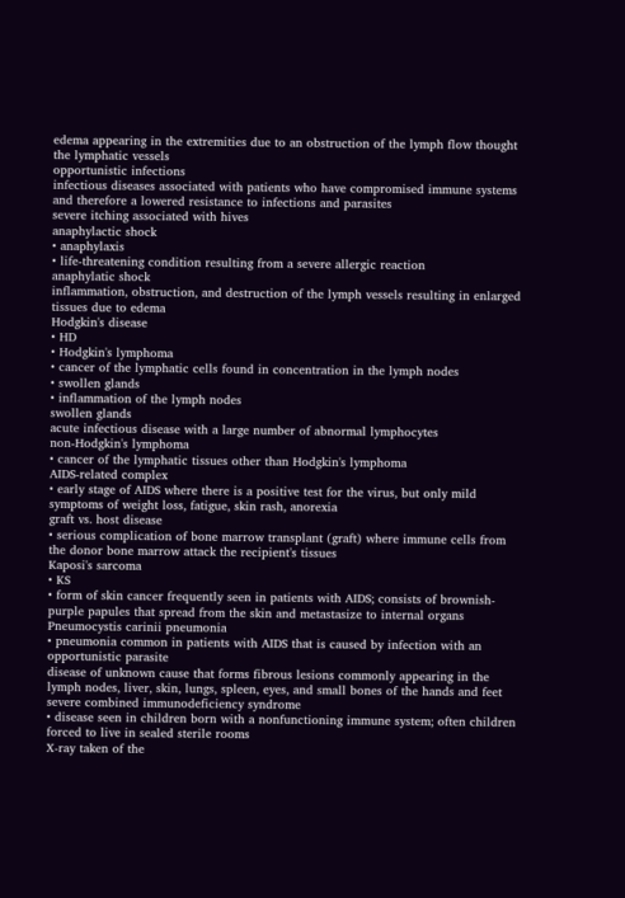edema appearing in the extremities due to an obstruction of the lymph flow thought the lymphatic vessels
opportunistic infections
infectious diseases associated with patients who have compromised immune systems and therefore a lowered resistance to infections and parasites
severe itching associated with hives
anaphylactic shock
• anaphylaxis
• life-threatening condition resulting from a severe allergic reaction
anaphylatic shock
inflammation, obstruction, and destruction of the lymph vessels resulting in enlarged tissues due to edema
Hodgkin's disease
• HD
• Hodgkin's lymphoma
• cancer of the lymphatic cells found in concentration in the lymph nodes
• swollen glands
• inflammation of the lymph nodes
swollen glands
acute infectious disease with a large number of abnormal lymphocytes
non-Hodgkin's lymphoma
• cancer of the lymphatic tissues other than Hodgkin's lymphoma
AIDS-related complex
• early stage of AIDS where there is a positive test for the virus, but only mild symptoms of weight loss, fatigue, skin rash, anorexia
graft vs. host disease
• serious complication of bone marrow transplant (graft) where immune cells from the donor bone marrow attack the recipient's tissues
Kaposi's sarcoma
• KS
• form of skin cancer frequently seen in patients with AIDS; consists of brownish-purple papules that spread from the skin and metastasize to internal organs
Pneumocystis carinii pneumonia
• pneumonia common in patients with AIDS that is caused by infection with an opportunistic parasite
disease of unknown cause that forms fibrous lesions commonly appearing in the lymph nodes, liver, skin, lungs, spleen, eyes, and small bones of the hands and feet
severe combined immunodeficiency syndrome
• disease seen in children born with a nonfunctioning immune system; often children forced to live in sealed sterile rooms
X-ray taken of the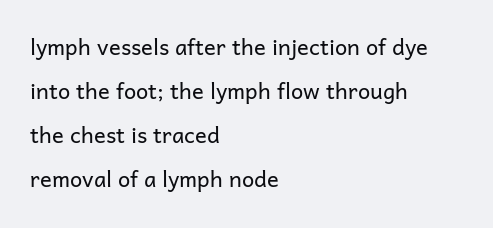lymph vessels after the injection of dye into the foot; the lymph flow through the chest is traced
removal of a lymph node